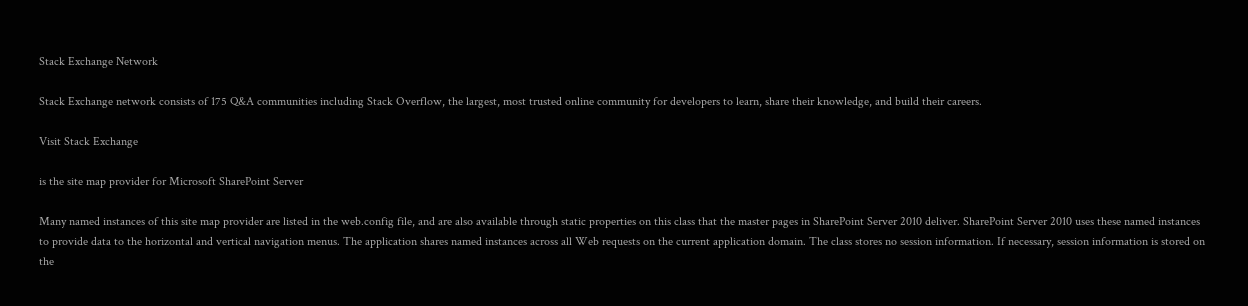Stack Exchange Network

Stack Exchange network consists of 175 Q&A communities including Stack Overflow, the largest, most trusted online community for developers to learn, share their knowledge, and build their careers.

Visit Stack Exchange

is the site map provider for Microsoft SharePoint Server

Many named instances of this site map provider are listed in the web.config file, and are also available through static properties on this class that the master pages in SharePoint Server 2010 deliver. SharePoint Server 2010 uses these named instances to provide data to the horizontal and vertical navigation menus. The application shares named instances across all Web requests on the current application domain. The class stores no session information. If necessary, session information is stored on the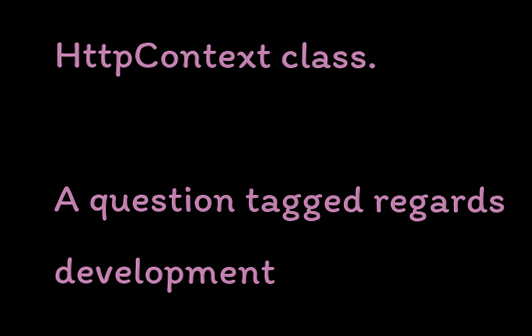HttpContext class.

A question tagged regards development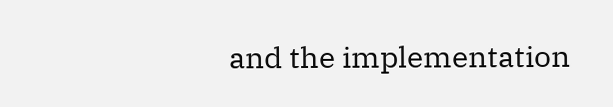and the implementation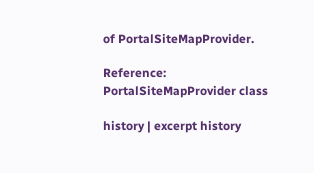of PortalSiteMapProvider.

Reference: PortalSiteMapProvider class

history | excerpt history